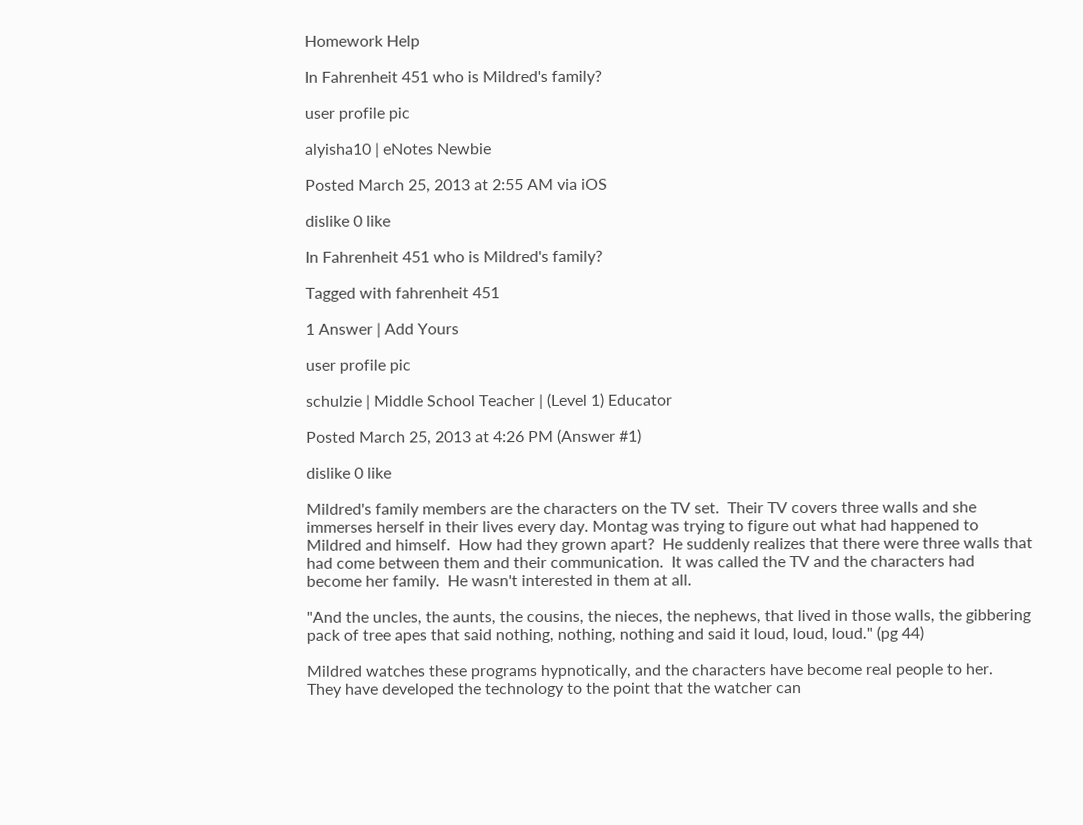Homework Help

In Fahrenheit 451 who is Mildred's family?

user profile pic

alyisha10 | eNotes Newbie

Posted March 25, 2013 at 2:55 AM via iOS

dislike 0 like

In Fahrenheit 451 who is Mildred's family?

Tagged with fahrenheit 451

1 Answer | Add Yours

user profile pic

schulzie | Middle School Teacher | (Level 1) Educator

Posted March 25, 2013 at 4:26 PM (Answer #1)

dislike 0 like

Mildred's family members are the characters on the TV set.  Their TV covers three walls and she immerses herself in their lives every day. Montag was trying to figure out what had happened to Mildred and himself.  How had they grown apart?  He suddenly realizes that there were three walls that had come between them and their communication.  It was called the TV and the characters had become her family.  He wasn't interested in them at all.

"And the uncles, the aunts, the cousins, the nieces, the nephews, that lived in those walls, the gibbering pack of tree apes that said nothing, nothing, nothing and said it loud, loud, loud." (pg 44)

Mildred watches these programs hypnotically, and the characters have become real people to her.  They have developed the technology to the point that the watcher can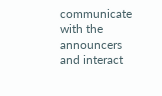communicate with the announcers and interact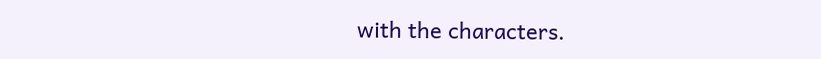with the characters.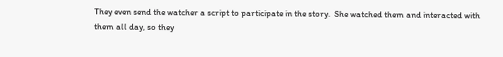They even send the watcher a script to participate in the story.  She watched them and interacted with them all day, so they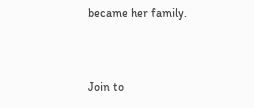became her family.


Join to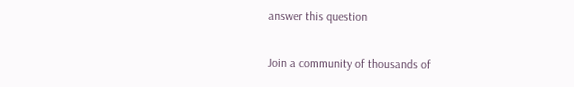answer this question

Join a community of thousands of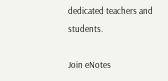dedicated teachers and students.

Join eNotes